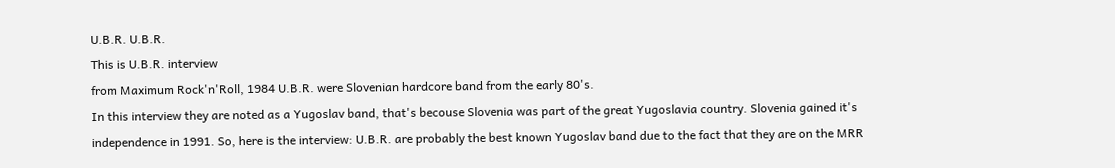U.B.R. U.B.R.
This is U.B.R. interview
from Maximum Rock'n'Roll, 1984 U.B.R. were Slovenian hardcore band from the early 80's.
In this interview they are noted as a Yugoslav band, that's becouse Slovenia was part of the great Yugoslavia country. Slovenia gained it's independence in 1991. So, here is the interview: U.B.R. are probably the best known Yugoslav band due to the fact that they are on the MRR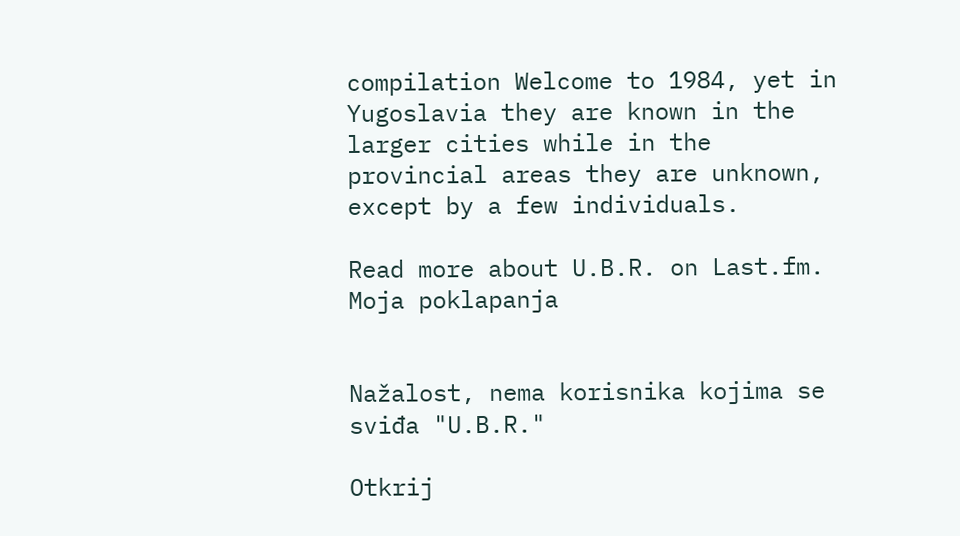compilation Welcome to 1984, yet in Yugoslavia they are known in the larger cities while in the provincial areas they are unknown, except by a few individuals.

Read more about U.B.R. on Last.fm.
Moja poklapanja


Nažalost, nema korisnika kojima se sviđa "U.B.R."

Otkrij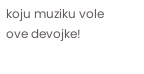koju muziku vole ove devojke!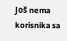Još nema korisnika sa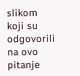slikom koji su odgovorili na ovo pitanje